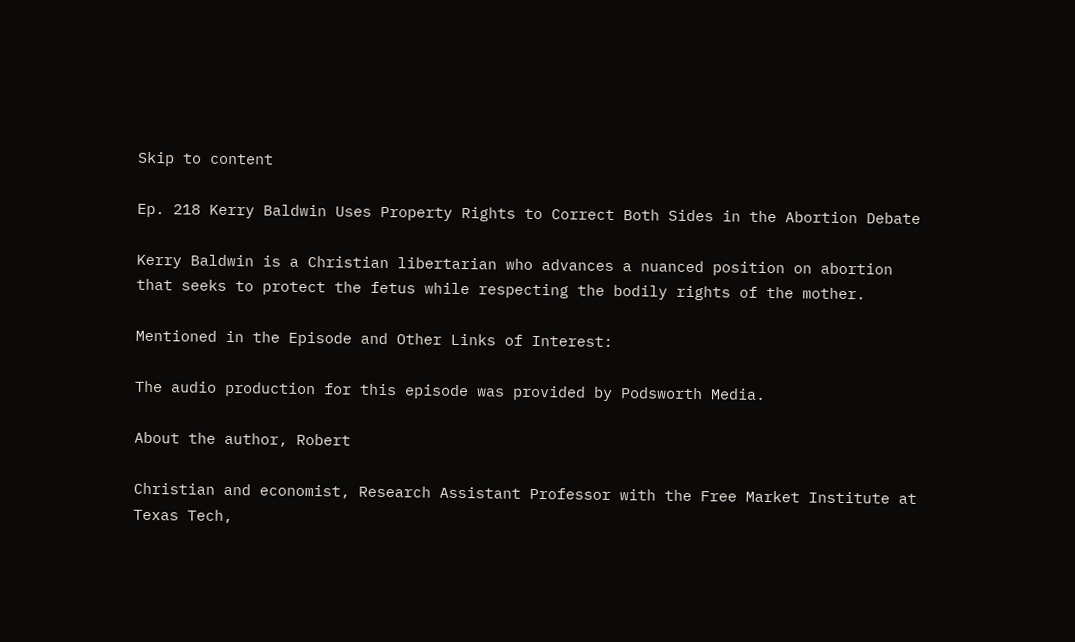Skip to content

Ep. 218 Kerry Baldwin Uses Property Rights to Correct Both Sides in the Abortion Debate

Kerry Baldwin is a Christian libertarian who advances a nuanced position on abortion that seeks to protect the fetus while respecting the bodily rights of the mother.

Mentioned in the Episode and Other Links of Interest:

The audio production for this episode was provided by Podsworth Media.

About the author, Robert

Christian and economist, Research Assistant Professor with the Free Market Institute at Texas Tech,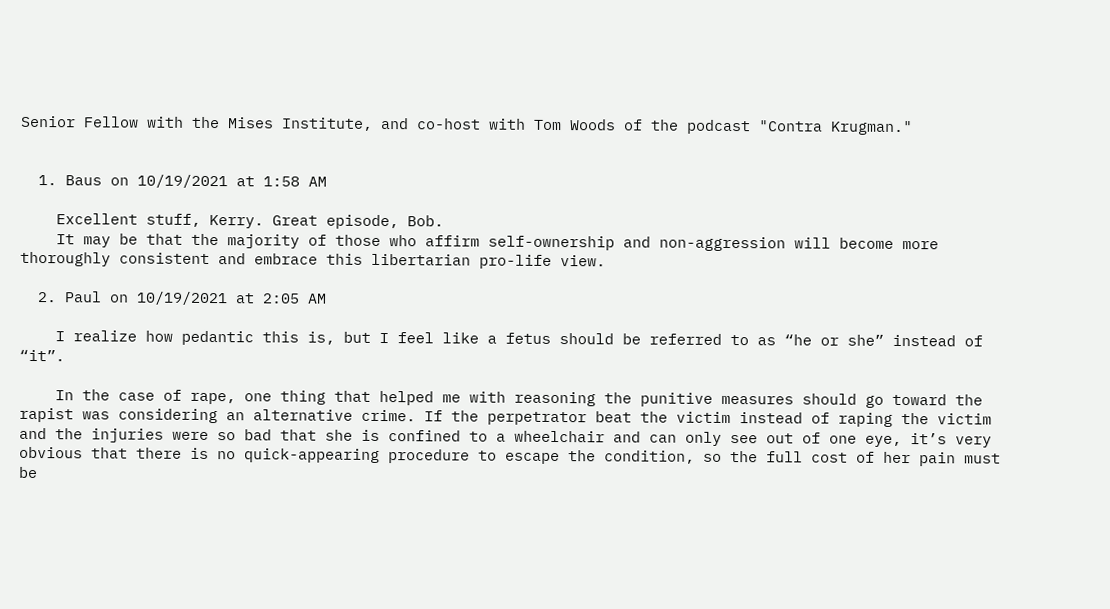Senior Fellow with the Mises Institute, and co-host with Tom Woods of the podcast "Contra Krugman."


  1. Baus on 10/19/2021 at 1:58 AM

    Excellent stuff, Kerry. Great episode, Bob.
    It may be that the majority of those who affirm self-ownership and non-aggression will become more thoroughly consistent and embrace this libertarian pro-life view.

  2. Paul on 10/19/2021 at 2:05 AM

    I realize how pedantic this is, but I feel like a fetus should be referred to as “he or she” instead of “it”.

    In the case of rape, one thing that helped me with reasoning the punitive measures should go toward the rapist was considering an alternative crime. If the perpetrator beat the victim instead of raping the victim and the injuries were so bad that she is confined to a wheelchair and can only see out of one eye, it’s very obvious that there is no quick-appearing procedure to escape the condition, so the full cost of her pain must be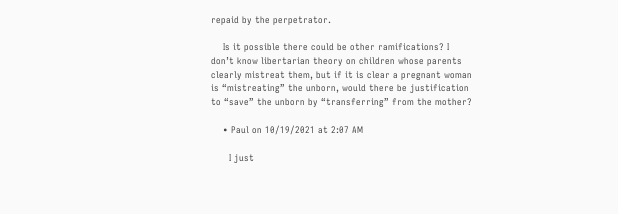repaid by the perpetrator.

    Is it possible there could be other ramifications? I don’t know libertarian theory on children whose parents clearly mistreat them, but if it is clear a pregnant woman is “mistreating” the unborn, would there be justification to “save” the unborn by “transferring” from the mother?

    • Paul on 10/19/2021 at 2:07 AM

      I just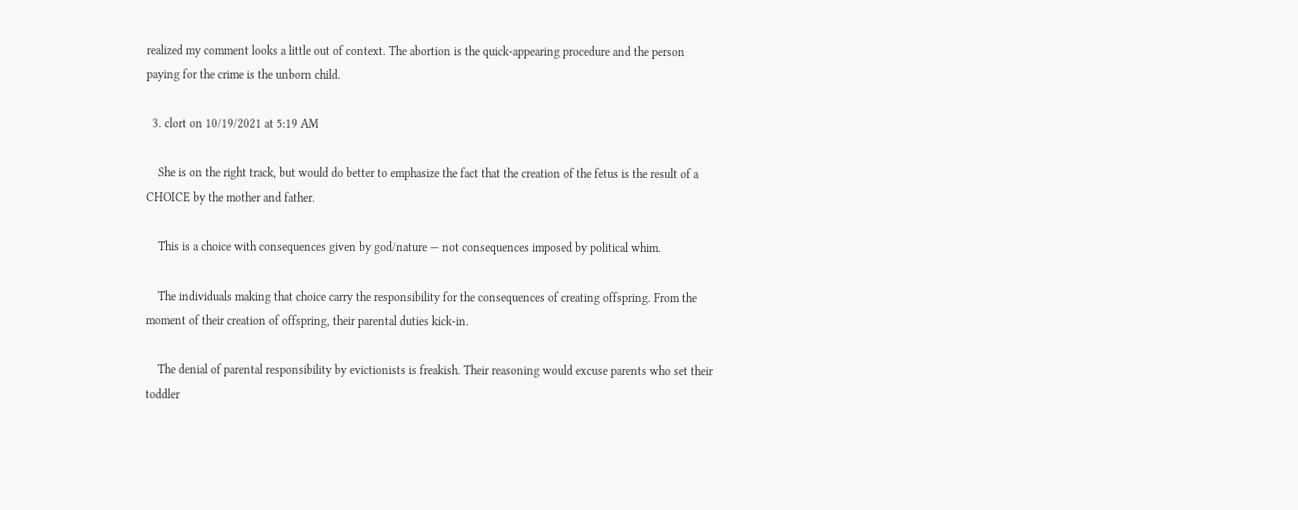realized my comment looks a little out of context. The abortion is the quick-appearing procedure and the person paying for the crime is the unborn child.

  3. clort on 10/19/2021 at 5:19 AM

    She is on the right track, but would do better to emphasize the fact that the creation of the fetus is the result of a CHOICE by the mother and father.

    This is a choice with consequences given by god/nature — not consequences imposed by political whim.

    The individuals making that choice carry the responsibility for the consequences of creating offspring. From the moment of their creation of offspring, their parental duties kick-in.

    The denial of parental responsibility by evictionists is freakish. Their reasoning would excuse parents who set their toddler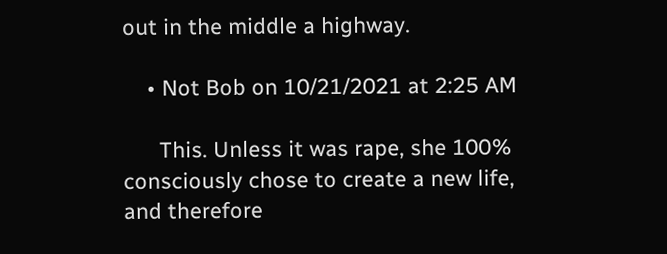out in the middle a highway.

    • Not Bob on 10/21/2021 at 2:25 AM

      This. Unless it was rape, she 100% consciously chose to create a new life, and therefore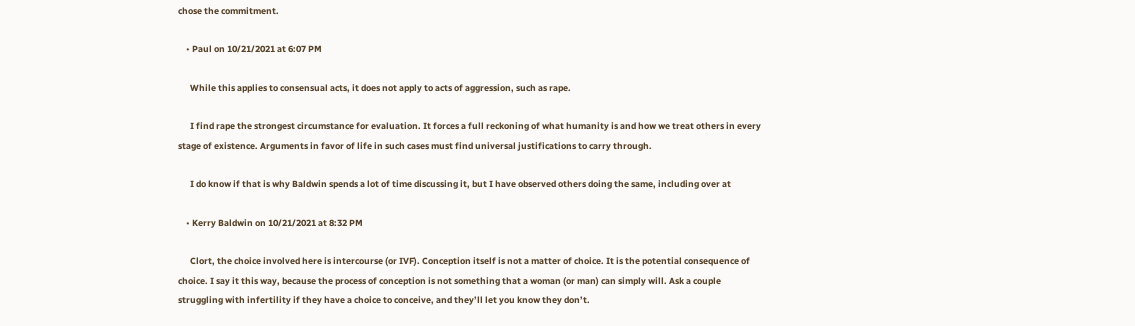chose the commitment.

    • Paul on 10/21/2021 at 6:07 PM

      While this applies to consensual acts, it does not apply to acts of aggression, such as rape.

      I find rape the strongest circumstance for evaluation. It forces a full reckoning of what humanity is and how we treat others in every stage of existence. Arguments in favor of life in such cases must find universal justifications to carry through.

      I do know if that is why Baldwin spends a lot of time discussing it, but I have observed others doing the same, including over at

    • Kerry Baldwin on 10/21/2021 at 8:32 PM

      Clort, the choice involved here is intercourse (or IVF). Conception itself is not a matter of choice. It is the potential consequence of choice. I say it this way, because the process of conception is not something that a woman (or man) can simply will. Ask a couple struggling with infertility if they have a choice to conceive, and they’ll let you know they don’t.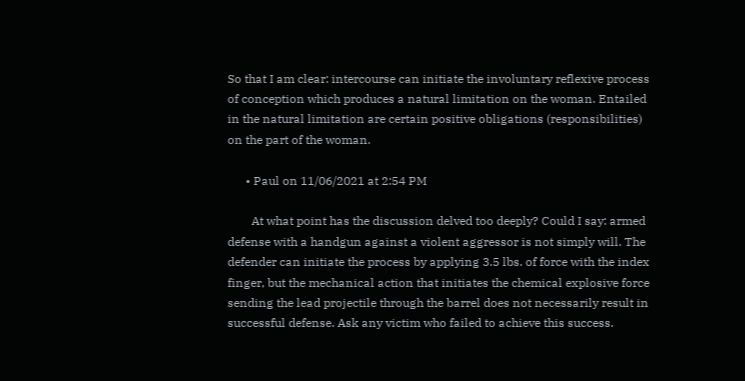So that I am clear: intercourse can initiate the involuntary reflexive process of conception which produces a natural limitation on the woman. Entailed in the natural limitation are certain positive obligations (responsibilities) on the part of the woman.

      • Paul on 11/06/2021 at 2:54 PM

        At what point has the discussion delved too deeply? Could I say: armed defense with a handgun against a violent aggressor is not simply will. The defender can initiate the process by applying 3.5 lbs. of force with the index finger, but the mechanical action that initiates the chemical explosive force sending the lead projectile through the barrel does not necessarily result in successful defense. Ask any victim who failed to achieve this success.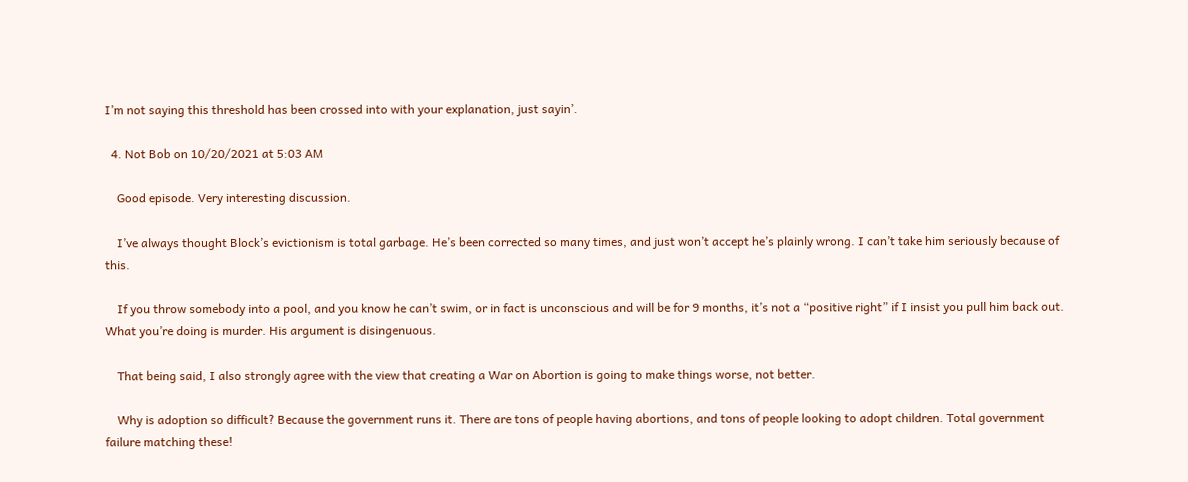I’m not saying this threshold has been crossed into with your explanation, just sayin’.

  4. Not Bob on 10/20/2021 at 5:03 AM

    Good episode. Very interesting discussion.

    I’ve always thought Block’s evictionism is total garbage. He’s been corrected so many times, and just won’t accept he’s plainly wrong. I can’t take him seriously because of this.

    If you throw somebody into a pool, and you know he can’t swim, or in fact is unconscious and will be for 9 months, it’s not a “positive right” if I insist you pull him back out. What you’re doing is murder. His argument is disingenuous.

    That being said, I also strongly agree with the view that creating a War on Abortion is going to make things worse, not better.

    Why is adoption so difficult? Because the government runs it. There are tons of people having abortions, and tons of people looking to adopt children. Total government failure matching these!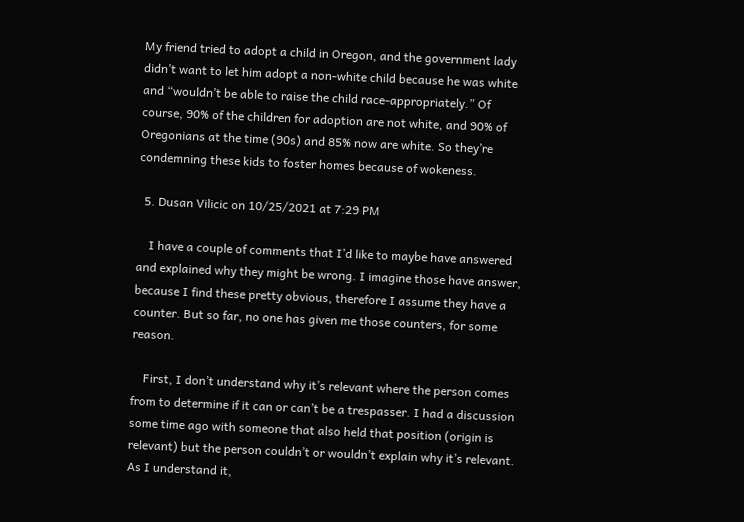My friend tried to adopt a child in Oregon, and the government lady didn’t want to let him adopt a non-white child because he was white and “wouldn’t be able to raise the child race-appropriately.” Of course, 90% of the children for adoption are not white, and 90% of Oregonians at the time (90s) and 85% now are white. So they’re condemning these kids to foster homes because of wokeness.

  5. Dusan Vilicic on 10/25/2021 at 7:29 PM

    I have a couple of comments that I’d like to maybe have answered and explained why they might be wrong. I imagine those have answer, because I find these pretty obvious, therefore I assume they have a counter. But so far, no one has given me those counters, for some reason.

    First, I don’t understand why it’s relevant where the person comes from to determine if it can or can’t be a trespasser. I had a discussion some time ago with someone that also held that position (origin is relevant) but the person couldn’t or wouldn’t explain why it’s relevant. As I understand it,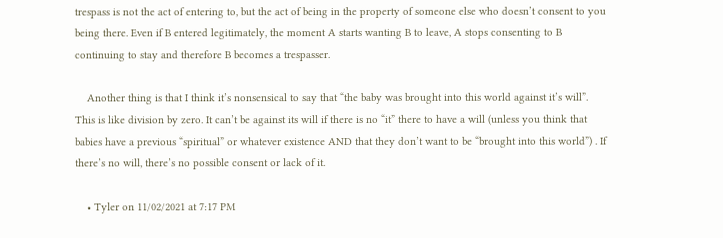trespass is not the act of entering to, but the act of being in the property of someone else who doesn’t consent to you being there. Even if B entered legitimately, the moment A starts wanting B to leave, A stops consenting to B continuing to stay and therefore B becomes a trespasser.

    Another thing is that I think it’s nonsensical to say that “the baby was brought into this world against it’s will”. This is like division by zero. It can’t be against its will if there is no “it” there to have a will (unless you think that babies have a previous “spiritual” or whatever existence AND that they don’t want to be “brought into this world”) . If there’s no will, there’s no possible consent or lack of it.

    • Tyler on 11/02/2021 at 7:17 PM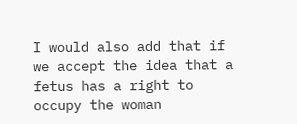I would also add that if we accept the idea that a fetus has a right to occupy the woman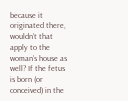because it originated there, wouldn’t that apply to the woman’s house as well? If the fetus is born (or conceived) in the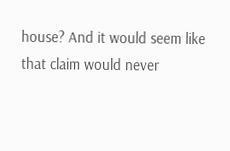house? And it would seem like that claim would never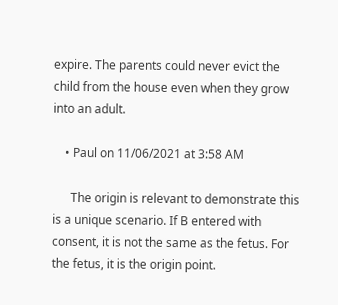expire. The parents could never evict the child from the house even when they grow into an adult.

    • Paul on 11/06/2021 at 3:58 AM

      The origin is relevant to demonstrate this is a unique scenario. If B entered with consent, it is not the same as the fetus. For the fetus, it is the origin point.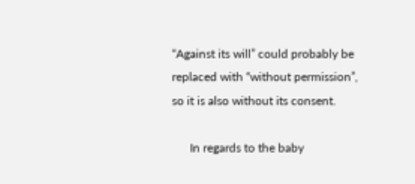“Against its will” could probably be replaced with “without permission”, so it is also without its consent.

      In regards to the baby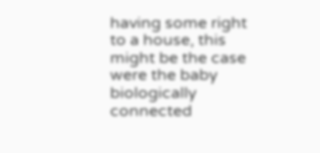having some right to a house, this might be the case were the baby biologically connected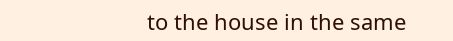to the house in the same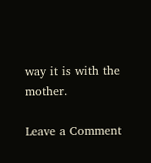way it is with the mother.

Leave a Comment